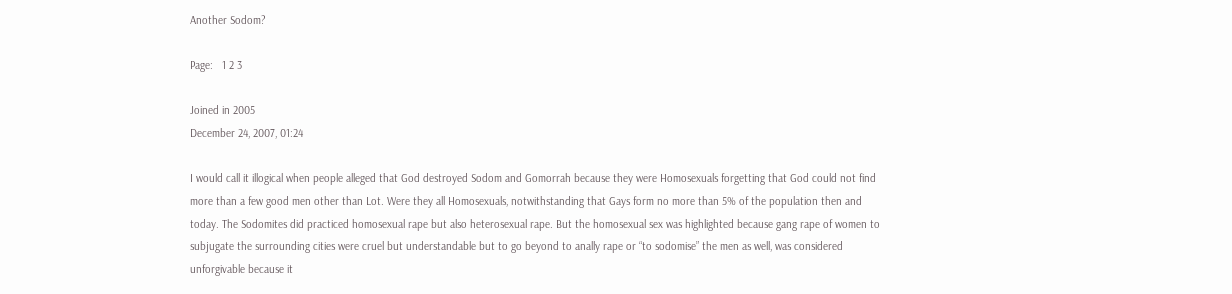Another Sodom?

Page:   1 2 3

Joined in 2005
December 24, 2007, 01:24

I would call it illogical when people alleged that God destroyed Sodom and Gomorrah because they were Homosexuals forgetting that God could not find more than a few good men other than Lot. Were they all Homosexuals, notwithstanding that Gays form no more than 5% of the population then and today. The Sodomites did practiced homosexual rape but also heterosexual rape. But the homosexual sex was highlighted because gang rape of women to subjugate the surrounding cities were cruel but understandable but to go beyond to anally rape or “to sodomise” the men as well, was considered unforgivable because it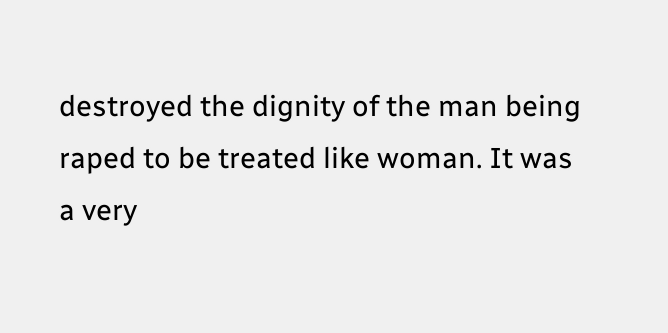destroyed the dignity of the man being raped to be treated like woman. It was a very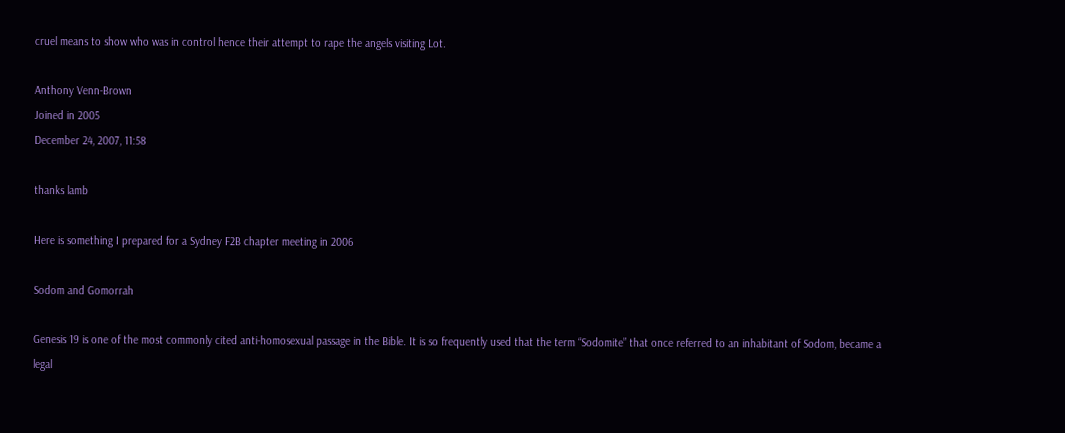cruel means to show who was in control hence their attempt to rape the angels visiting Lot.

Anthony Venn-Brown
Joined in 2005
December 24, 2007, 11:58

thanks lamb

Here is something I prepared for a Sydney F2B chapter meeting in 2006

Sodom and Gomorrah

Genesis 19 is one of the most commonly cited anti-homosexual passage in the Bible. It is so frequently used that the term “Sodomite” that once referred to an inhabitant of Sodom, became a legal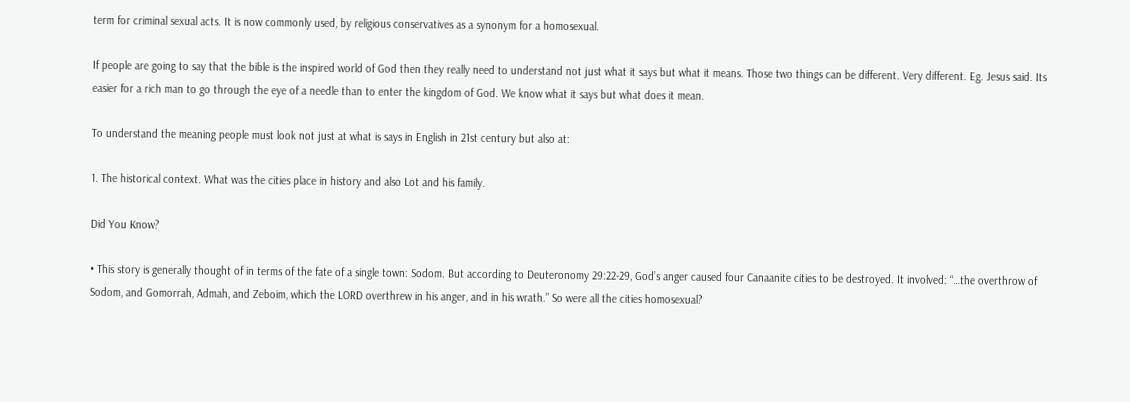term for criminal sexual acts. It is now commonly used, by religious conservatives as a synonym for a homosexual.

If people are going to say that the bible is the inspired world of God then they really need to understand not just what it says but what it means. Those two things can be different. Very different. Eg. Jesus said. Its easier for a rich man to go through the eye of a needle than to enter the kingdom of God. We know what it says but what does it mean.

To understand the meaning people must look not just at what is says in English in 21st century but also at:

1. The historical context. What was the cities place in history and also Lot and his family.

Did You Know?

• This story is generally thought of in terms of the fate of a single town: Sodom. But according to Deuteronomy 29:22-29, God’s anger caused four Canaanite cities to be destroyed. It involved: “…the overthrow of Sodom, and Gomorrah, Admah, and Zeboim, which the LORD overthrew in his anger, and in his wrath.” So were all the cities homosexual?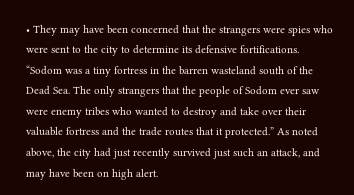• They may have been concerned that the strangers were spies who were sent to the city to determine its defensive fortifications. “Sodom was a tiny fortress in the barren wasteland south of the Dead Sea. The only strangers that the people of Sodom ever saw were enemy tribes who wanted to destroy and take over their valuable fortress and the trade routes that it protected.” As noted above, the city had just recently survived just such an attack, and may have been on high alert.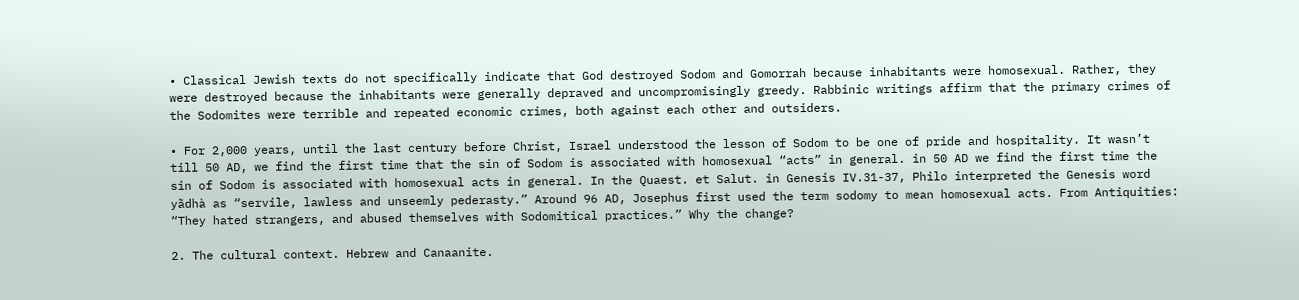• Classical Jewish texts do not specifically indicate that God destroyed Sodom and Gomorrah because inhabitants were homosexual. Rather, they were destroyed because the inhabitants were generally depraved and uncompromisingly greedy. Rabbinic writings affirm that the primary crimes of the Sodomites were terrible and repeated economic crimes, both against each other and outsiders.

• For 2,000 years, until the last century before Christ, Israel understood the lesson of Sodom to be one of pride and hospitality. It wasn’t till 50 AD, we find the first time that the sin of Sodom is associated with homosexual “acts” in general. in 50 AD we find the first time the sin of Sodom is associated with homosexual acts in general. In the Quaest. et Salut. in Genesis IV.31-37, Philo interpreted the Genesis word yãdhà as “servile, lawless and unseemly pederasty.” Around 96 AD, Josephus first used the term sodomy to mean homosexual acts. From Antiquities: “They hated strangers, and abused themselves with Sodomitical practices.” Why the change?

2. The cultural context. Hebrew and Canaanite.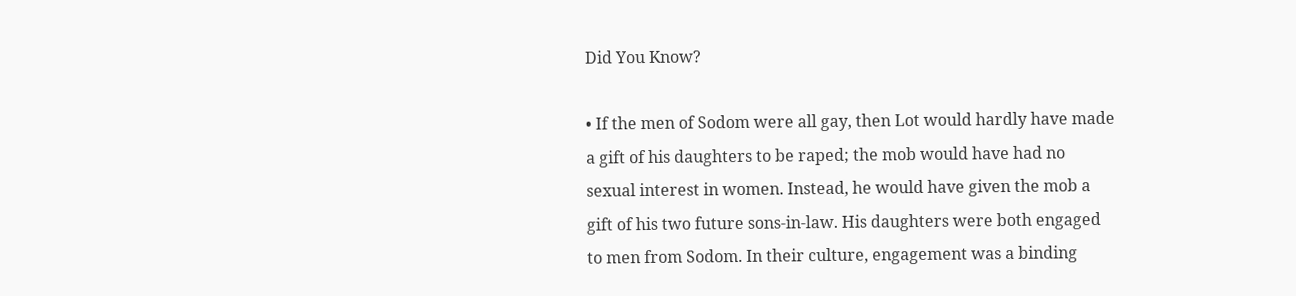Did You Know?

• If the men of Sodom were all gay, then Lot would hardly have made a gift of his daughters to be raped; the mob would have had no sexual interest in women. Instead, he would have given the mob a gift of his two future sons-in-law. His daughters were both engaged to men from Sodom. In their culture, engagement was a binding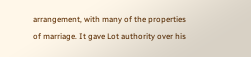arrangement, with many of the properties of marriage. It gave Lot authority over his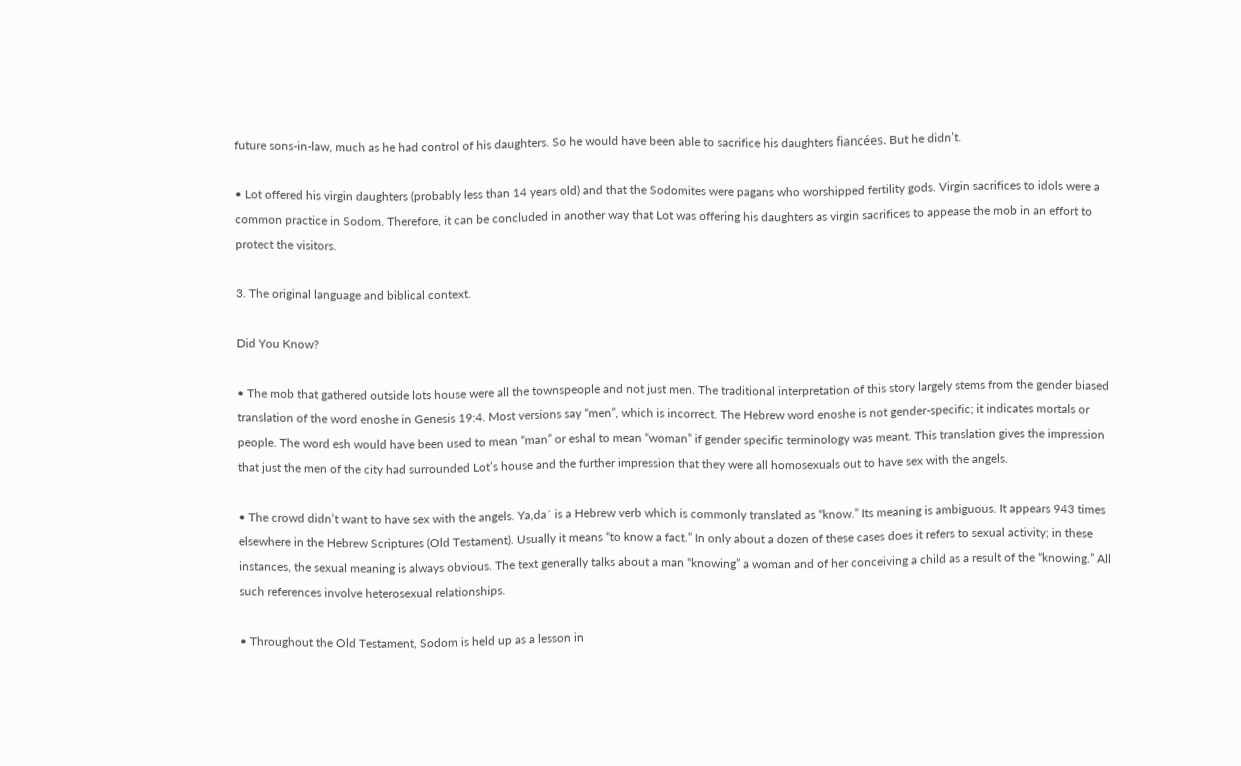future sons-in-law, much as he had control of his daughters. So he would have been able to sacrifice his daughters fiancées. But he didn’t.

• Lot offered his virgin daughters (probably less than 14 years old) and that the Sodomites were pagans who worshipped fertility gods. Virgin sacrifices to idols were a common practice in Sodom. Therefore, it can be concluded in another way that Lot was offering his daughters as virgin sacrifices to appease the mob in an effort to protect the visitors.

3. The original language and biblical context.

Did You Know?

• The mob that gathered outside lots house were all the townspeople and not just men. The traditional interpretation of this story largely stems from the gender biased translation of the word enoshe in Genesis 19:4. Most versions say “men”, which is incorrect. The Hebrew word enoshe is not gender-specific; it indicates mortals or people. The word esh would have been used to mean “man” or eshal to mean “woman” if gender specific terminology was meant. This translation gives the impression that just the men of the city had surrounded Lot’s house and the further impression that they were all homosexuals out to have sex with the angels.

• The crowd didn’t want to have sex with the angels. Ya,da´ is a Hebrew verb which is commonly translated as “know.” Its meaning is ambiguous. It appears 943 times elsewhere in the Hebrew Scriptures (Old Testament). Usually it means “to know a fact.” In only about a dozen of these cases does it refers to sexual activity; in these instances, the sexual meaning is always obvious. The text generally talks about a man “knowing” a woman and of her conceiving a child as a result of the “knowing.” All such references involve heterosexual relationships.

• Throughout the Old Testament, Sodom is held up as a lesson in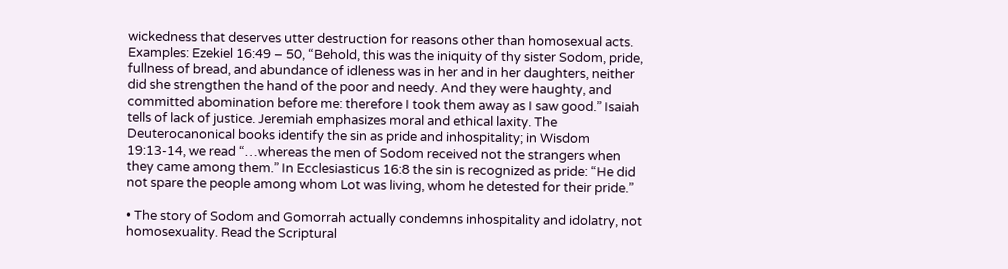wickedness that deserves utter destruction for reasons other than homosexual acts. Examples: Ezekiel 16:49 – 50, “Behold, this was the iniquity of thy sister Sodom, pride, fullness of bread, and abundance of idleness was in her and in her daughters, neither did she strengthen the hand of the poor and needy. And they were haughty, and committed abomination before me: therefore I took them away as I saw good.” Isaiah tells of lack of justice. Jeremiah emphasizes moral and ethical laxity. The Deuterocanonical books identify the sin as pride and inhospitality; in Wisdom 19:13-14, we read “…whereas the men of Sodom received not the strangers when they came among them.” In Ecclesiasticus 16:8 the sin is recognized as pride: “He did not spare the people among whom Lot was living, whom he detested for their pride.”

• The story of Sodom and Gomorrah actually condemns inhospitality and idolatry, not homosexuality. Read the Scriptural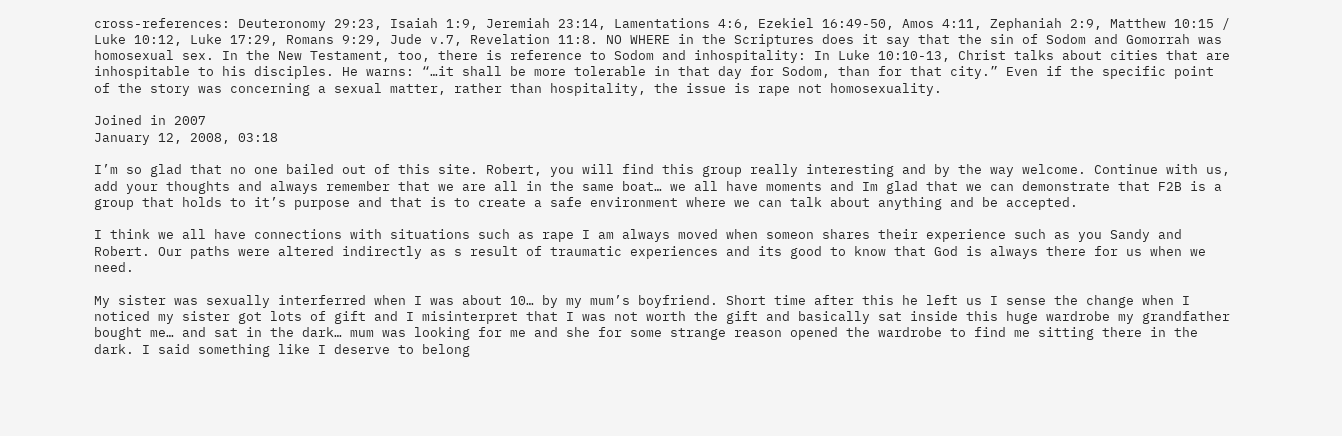cross-references: Deuteronomy 29:23, Isaiah 1:9, Jeremiah 23:14, Lamentations 4:6, Ezekiel 16:49-50, Amos 4:11, Zephaniah 2:9, Matthew 10:15 / Luke 10:12, Luke 17:29, Romans 9:29, Jude v.7, Revelation 11:8. NO WHERE in the Scriptures does it say that the sin of Sodom and Gomorrah was homosexual sex. In the New Testament, too, there is reference to Sodom and inhospitality: In Luke 10:10-13, Christ talks about cities that are inhospitable to his disciples. He warns: “…it shall be more tolerable in that day for Sodom, than for that city.” Even if the specific point of the story was concerning a sexual matter, rather than hospitality, the issue is rape not homosexuality.

Joined in 2007
January 12, 2008, 03:18

I’m so glad that no one bailed out of this site. Robert, you will find this group really interesting and by the way welcome. Continue with us, add your thoughts and always remember that we are all in the same boat… we all have moments and Im glad that we can demonstrate that F2B is a group that holds to it’s purpose and that is to create a safe environment where we can talk about anything and be accepted.

I think we all have connections with situations such as rape I am always moved when someon shares their experience such as you Sandy and Robert. Our paths were altered indirectly as s result of traumatic experiences and its good to know that God is always there for us when we need.

My sister was sexually interferred when I was about 10… by my mum’s boyfriend. Short time after this he left us I sense the change when I noticed my sister got lots of gift and I misinterpret that I was not worth the gift and basically sat inside this huge wardrobe my grandfather bought me… and sat in the dark… mum was looking for me and she for some strange reason opened the wardrobe to find me sitting there in the dark. I said something like I deserve to belong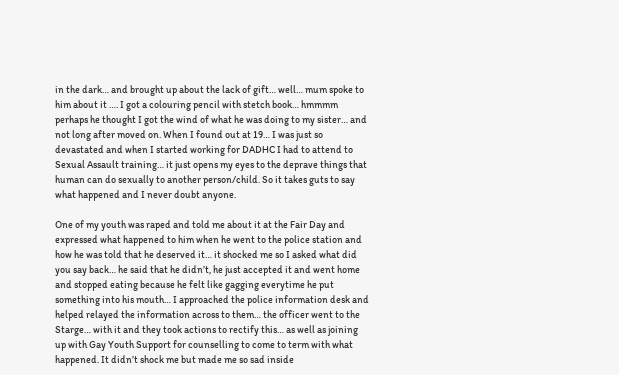in the dark… and brought up about the lack of gift… well… mum spoke to him about it …. I got a colouring pencil with stetch book… hmmmm perhaps he thought I got the wind of what he was doing to my sister… and not long after moved on. When I found out at 19… I was just so devastated and when I started working for DADHC I had to attend to Sexual Assault training… it just opens my eyes to the deprave things that human can do sexually to another person/child. So it takes guts to say what happened and I never doubt anyone.

One of my youth was raped and told me about it at the Fair Day and expressed what happened to him when he went to the police station and how he was told that he deserved it… it shocked me so I asked what did you say back… he said that he didn’t, he just accepted it and went home and stopped eating because he felt like gagging everytime he put something into his mouth… I approached the police information desk and helped relayed the information across to them… the officer went to the Starge… with it and they took actions to rectify this… as well as joining up with Gay Youth Support for counselling to come to term with what happened. It didn’t shock me but made me so sad inside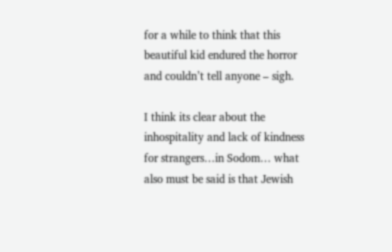for a while to think that this beautiful kid endured the horror and couldn’t tell anyone – sigh.

I think its clear about the inhospitality and lack of kindness for strangers…in Sodom… what also must be said is that Jewish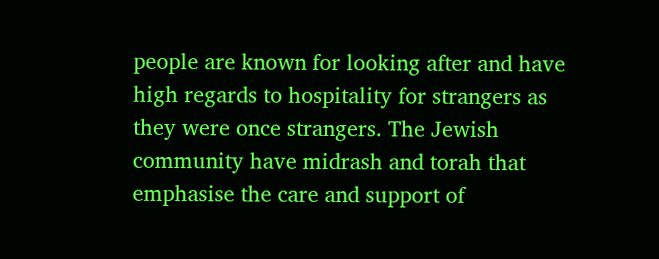people are known for looking after and have high regards to hospitality for strangers as they were once strangers. The Jewish community have midrash and torah that emphasise the care and support of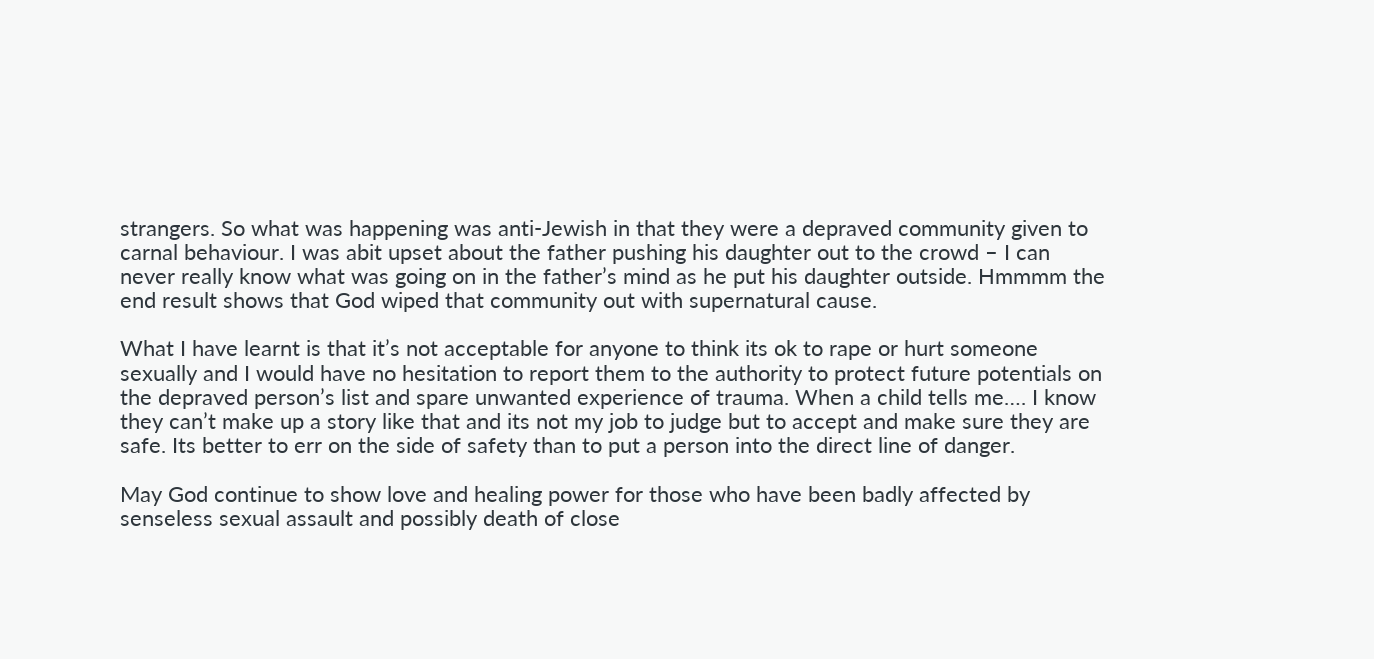strangers. So what was happening was anti-Jewish in that they were a depraved community given to carnal behaviour. I was abit upset about the father pushing his daughter out to the crowd – I can never really know what was going on in the father’s mind as he put his daughter outside. Hmmmm the end result shows that God wiped that community out with supernatural cause.

What I have learnt is that it’s not acceptable for anyone to think its ok to rape or hurt someone sexually and I would have no hesitation to report them to the authority to protect future potentials on the depraved person’s list and spare unwanted experience of trauma. When a child tells me…. I know they can’t make up a story like that and its not my job to judge but to accept and make sure they are safe. Its better to err on the side of safety than to put a person into the direct line of danger.

May God continue to show love and healing power for those who have been badly affected by senseless sexual assault and possibly death of close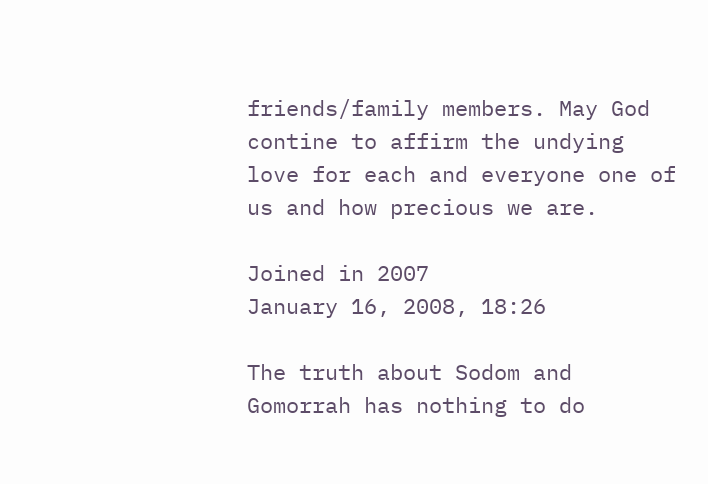friends/family members. May God contine to affirm the undying love for each and everyone one of us and how precious we are.

Joined in 2007
January 16, 2008, 18:26

The truth about Sodom and Gomorrah has nothing to do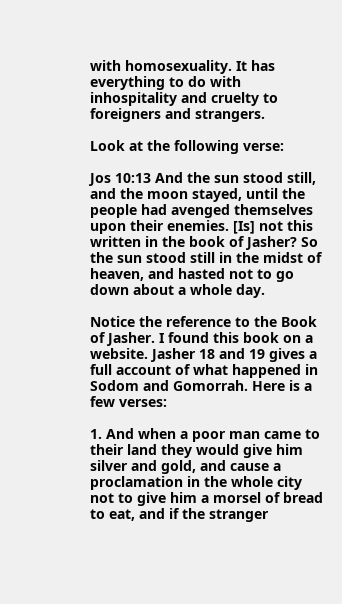with homosexuality. It has everything to do with inhospitality and cruelty to foreigners and strangers.

Look at the following verse:

Jos 10:13 And the sun stood still, and the moon stayed, until the people had avenged themselves upon their enemies. [Is] not this written in the book of Jasher? So the sun stood still in the midst of heaven, and hasted not to go down about a whole day.

Notice the reference to the Book of Jasher. I found this book on a website. Jasher 18 and 19 gives a full account of what happened in Sodom and Gomorrah. Here is a few verses:

1. And when a poor man came to their land they would give him silver and gold, and cause a proclamation in the whole city not to give him a morsel of bread to eat, and if the stranger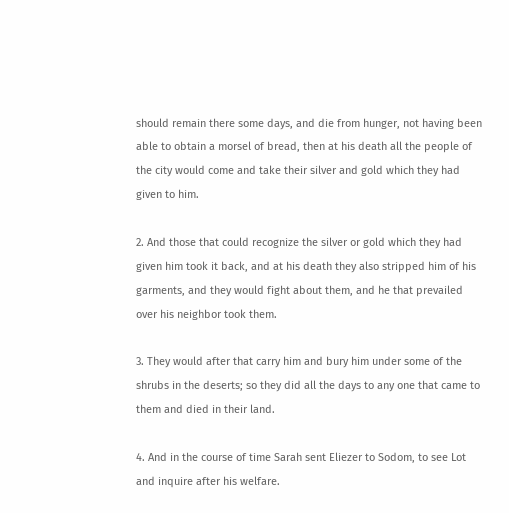should remain there some days, and die from hunger, not having been able to obtain a morsel of bread, then at his death all the people of the city would come and take their silver and gold which they had given to him.

2. And those that could recognize the silver or gold which they had given him took it back, and at his death they also stripped him of his garments, and they would fight about them, and he that prevailed over his neighbor took them.

3. They would after that carry him and bury him under some of the shrubs in the deserts; so they did all the days to any one that came to them and died in their land.

4. And in the course of time Sarah sent Eliezer to Sodom, to see Lot and inquire after his welfare.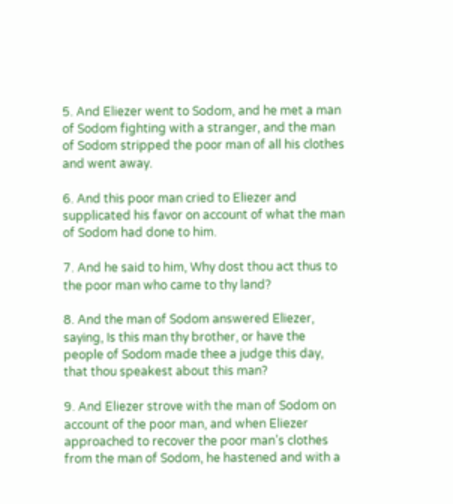5. And Eliezer went to Sodom, and he met a man of Sodom fighting with a stranger, and the man of Sodom stripped the poor man of all his clothes and went away.

6. And this poor man cried to Eliezer and supplicated his favor on account of what the man of Sodom had done to him.

7. And he said to him, Why dost thou act thus to the poor man who came to thy land?

8. And the man of Sodom answered Eliezer, saying, Is this man thy brother, or have the people of Sodom made thee a judge this day, that thou speakest about this man?

9. And Eliezer strove with the man of Sodom on account of the poor man, and when Eliezer approached to recover the poor man’s clothes from the man of Sodom, he hastened and with a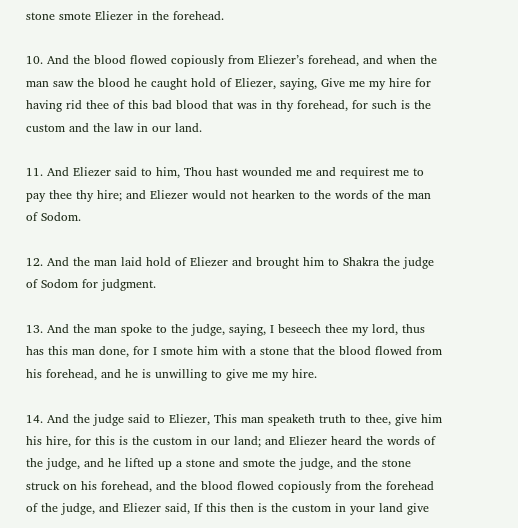stone smote Eliezer in the forehead.

10. And the blood flowed copiously from Eliezer’s forehead, and when the man saw the blood he caught hold of Eliezer, saying, Give me my hire for having rid thee of this bad blood that was in thy forehead, for such is the custom and the law in our land.

11. And Eliezer said to him, Thou hast wounded me and requirest me to pay thee thy hire; and Eliezer would not hearken to the words of the man of Sodom.

12. And the man laid hold of Eliezer and brought him to Shakra the judge of Sodom for judgment.

13. And the man spoke to the judge, saying, I beseech thee my lord, thus has this man done, for I smote him with a stone that the blood flowed from his forehead, and he is unwilling to give me my hire.

14. And the judge said to Eliezer, This man speaketh truth to thee, give him his hire, for this is the custom in our land; and Eliezer heard the words of the judge, and he lifted up a stone and smote the judge, and the stone struck on his forehead, and the blood flowed copiously from the forehead of the judge, and Eliezer said, If this then is the custom in your land give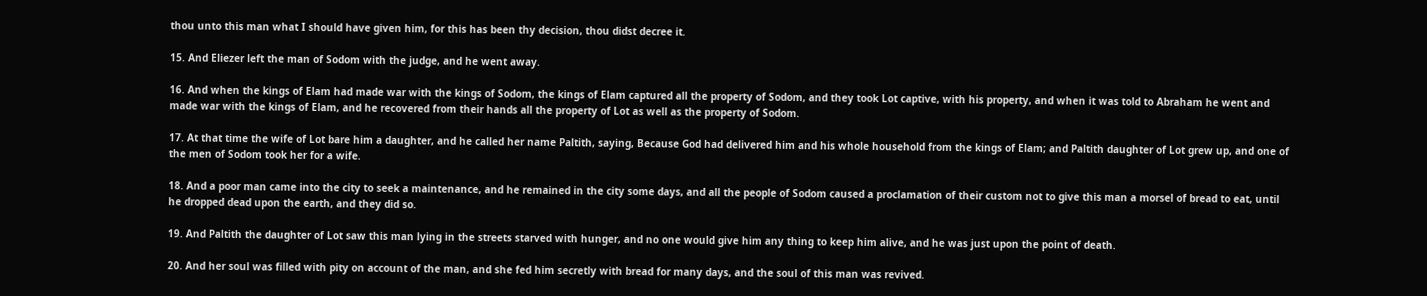thou unto this man what I should have given him, for this has been thy decision, thou didst decree it.

15. And Eliezer left the man of Sodom with the judge, and he went away.

16. And when the kings of Elam had made war with the kings of Sodom, the kings of Elam captured all the property of Sodom, and they took Lot captive, with his property, and when it was told to Abraham he went and made war with the kings of Elam, and he recovered from their hands all the property of Lot as well as the property of Sodom.

17. At that time the wife of Lot bare him a daughter, and he called her name Paltith, saying, Because God had delivered him and his whole household from the kings of Elam; and Paltith daughter of Lot grew up, and one of the men of Sodom took her for a wife.

18. And a poor man came into the city to seek a maintenance, and he remained in the city some days, and all the people of Sodom caused a proclamation of their custom not to give this man a morsel of bread to eat, until he dropped dead upon the earth, and they did so.

19. And Paltith the daughter of Lot saw this man lying in the streets starved with hunger, and no one would give him any thing to keep him alive, and he was just upon the point of death.

20. And her soul was filled with pity on account of the man, and she fed him secretly with bread for many days, and the soul of this man was revived.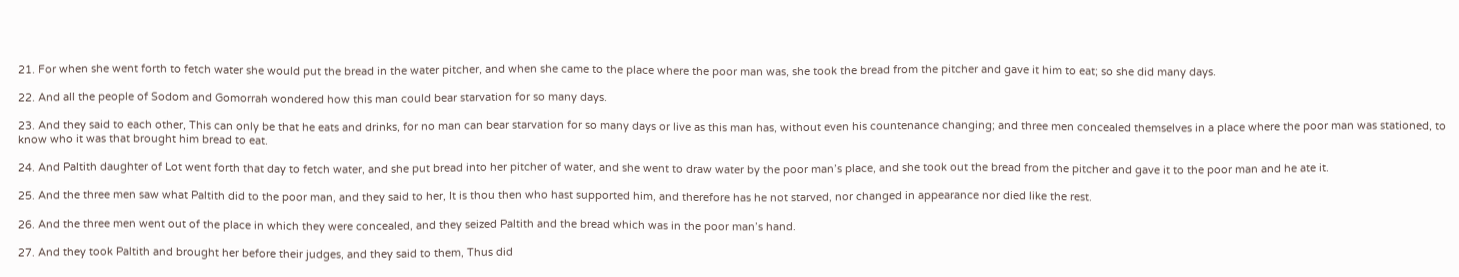21. For when she went forth to fetch water she would put the bread in the water pitcher, and when she came to the place where the poor man was, she took the bread from the pitcher and gave it him to eat; so she did many days.

22. And all the people of Sodom and Gomorrah wondered how this man could bear starvation for so many days.

23. And they said to each other, This can only be that he eats and drinks, for no man can bear starvation for so many days or live as this man has, without even his countenance changing; and three men concealed themselves in a place where the poor man was stationed, to know who it was that brought him bread to eat.

24. And Paltith daughter of Lot went forth that day to fetch water, and she put bread into her pitcher of water, and she went to draw water by the poor man’s place, and she took out the bread from the pitcher and gave it to the poor man and he ate it.

25. And the three men saw what Paltith did to the poor man, and they said to her, It is thou then who hast supported him, and therefore has he not starved, nor changed in appearance nor died like the rest.

26. And the three men went out of the place in which they were concealed, and they seized Paltith and the bread which was in the poor man’s hand.

27. And they took Paltith and brought her before their judges, and they said to them, Thus did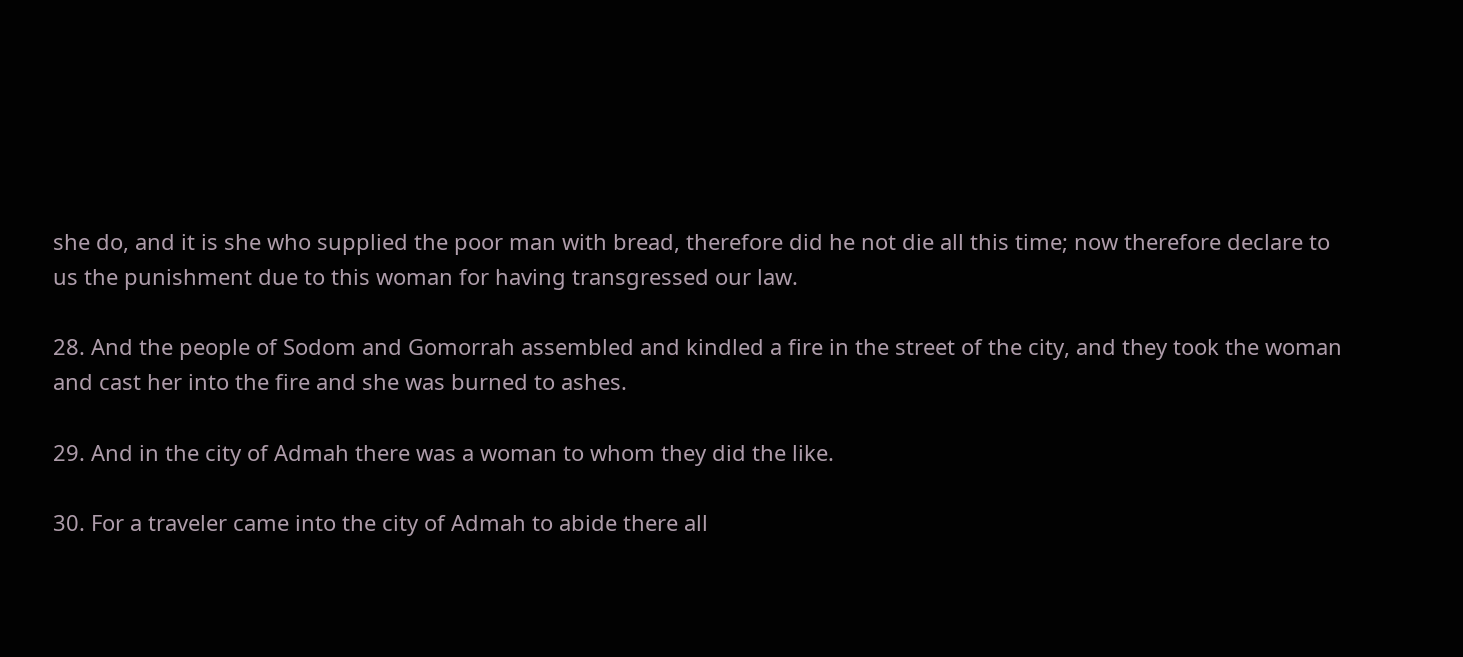she do, and it is she who supplied the poor man with bread, therefore did he not die all this time; now therefore declare to us the punishment due to this woman for having transgressed our law.

28. And the people of Sodom and Gomorrah assembled and kindled a fire in the street of the city, and they took the woman and cast her into the fire and she was burned to ashes.

29. And in the city of Admah there was a woman to whom they did the like.

30. For a traveler came into the city of Admah to abide there all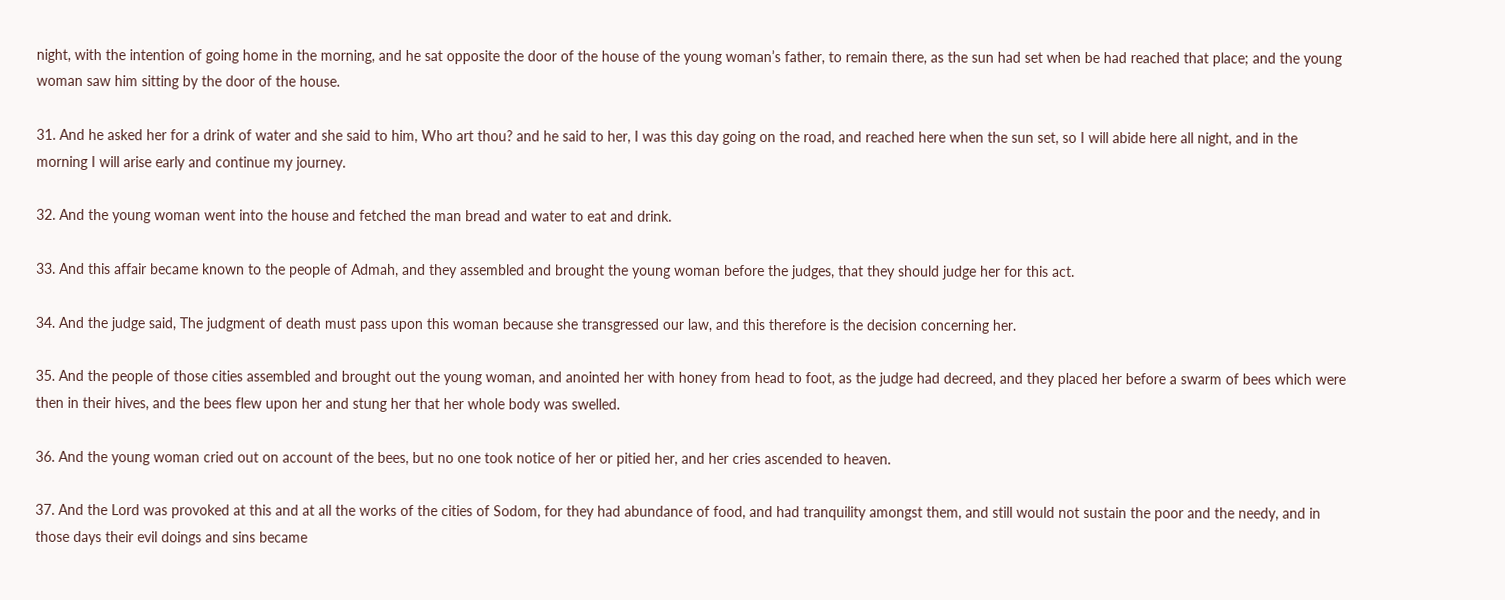night, with the intention of going home in the morning, and he sat opposite the door of the house of the young woman’s father, to remain there, as the sun had set when be had reached that place; and the young woman saw him sitting by the door of the house.

31. And he asked her for a drink of water and she said to him, Who art thou? and he said to her, I was this day going on the road, and reached here when the sun set, so I will abide here all night, and in the morning I will arise early and continue my journey.

32. And the young woman went into the house and fetched the man bread and water to eat and drink.

33. And this affair became known to the people of Admah, and they assembled and brought the young woman before the judges, that they should judge her for this act.

34. And the judge said, The judgment of death must pass upon this woman because she transgressed our law, and this therefore is the decision concerning her.

35. And the people of those cities assembled and brought out the young woman, and anointed her with honey from head to foot, as the judge had decreed, and they placed her before a swarm of bees which were then in their hives, and the bees flew upon her and stung her that her whole body was swelled.

36. And the young woman cried out on account of the bees, but no one took notice of her or pitied her, and her cries ascended to heaven.

37. And the Lord was provoked at this and at all the works of the cities of Sodom, for they had abundance of food, and had tranquility amongst them, and still would not sustain the poor and the needy, and in those days their evil doings and sins became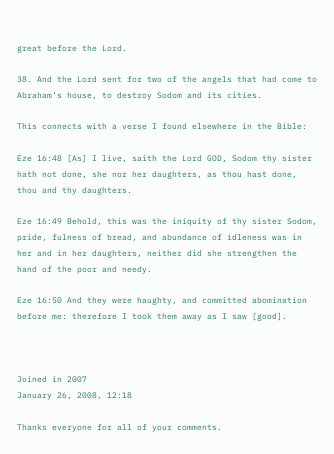great before the Lord.

38. And the Lord sent for two of the angels that had come to Abraham’s house, to destroy Sodom and its cities.

This connects with a verse I found elsewhere in the Bible:

Eze 16:48 [As] I live, saith the Lord GOD, Sodom thy sister hath not done, she nor her daughters, as thou hast done, thou and thy daughters.

Eze 16:49 Behold, this was the iniquity of thy sister Sodom, pride, fulness of bread, and abundance of idleness was in her and in her daughters, neither did she strengthen the hand of the poor and needy.

Eze 16:50 And they were haughty, and committed abomination before me: therefore I took them away as I saw [good].



Joined in 2007
January 26, 2008, 12:18

Thanks everyone for all of your comments.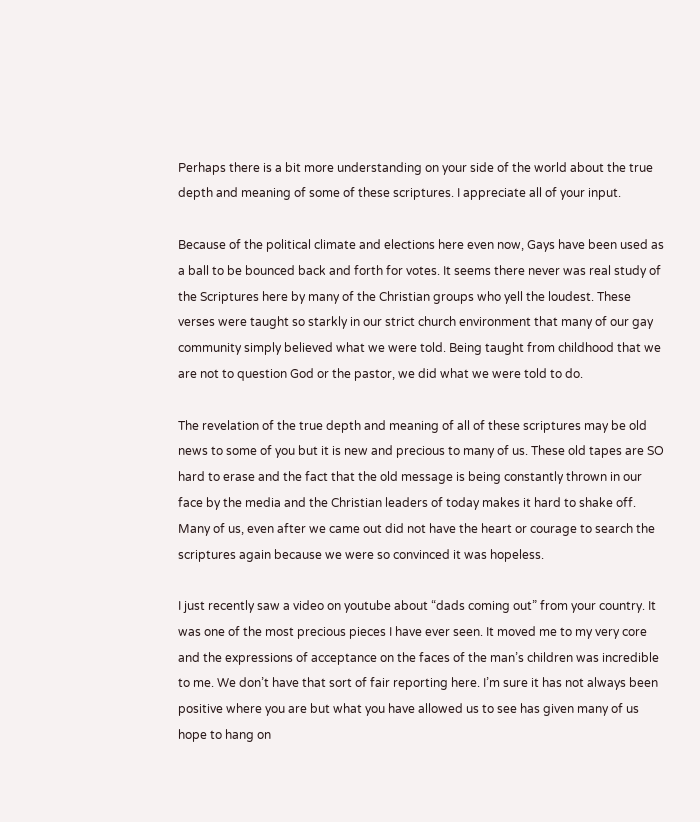Perhaps there is a bit more understanding on your side of the world about the true depth and meaning of some of these scriptures. I appreciate all of your input.

Because of the political climate and elections here even now, Gays have been used as a ball to be bounced back and forth for votes. It seems there never was real study of the Scriptures here by many of the Christian groups who yell the loudest. These verses were taught so starkly in our strict church environment that many of our gay community simply believed what we were told. Being taught from childhood that we are not to question God or the pastor, we did what we were told to do.

The revelation of the true depth and meaning of all of these scriptures may be old news to some of you but it is new and precious to many of us. These old tapes are SO hard to erase and the fact that the old message is being constantly thrown in our face by the media and the Christian leaders of today makes it hard to shake off. Many of us, even after we came out did not have the heart or courage to search the scriptures again because we were so convinced it was hopeless.

I just recently saw a video on youtube about “dads coming out” from your country. It was one of the most precious pieces I have ever seen. It moved me to my very core and the expressions of acceptance on the faces of the man’s children was incredible to me. We don’t have that sort of fair reporting here. I’m sure it has not always been positive where you are but what you have allowed us to see has given many of us hope to hang on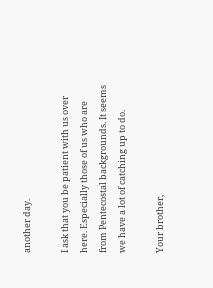another day.

I ask that you be patient with us over here. Especially those of us who are from Pentecostal backgrounds. It seems we have a lot of catching up to do.

Your brother,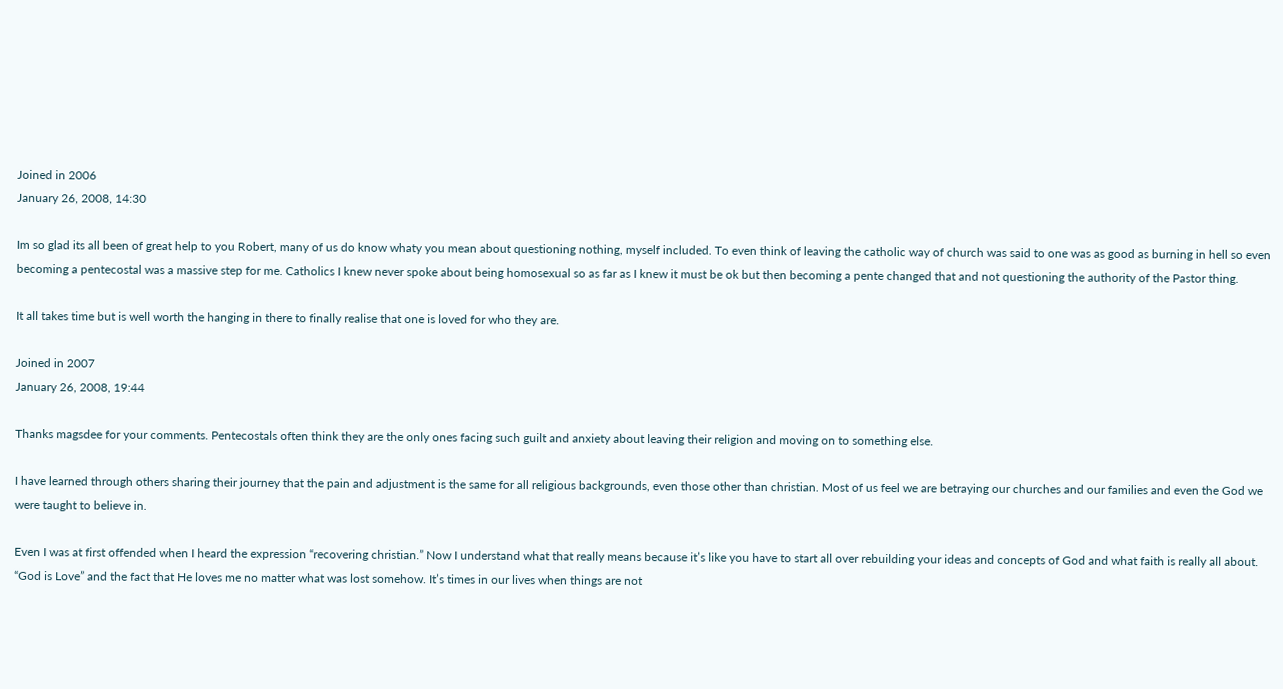Joined in 2006
January 26, 2008, 14:30

Im so glad its all been of great help to you Robert, many of us do know whaty you mean about questioning nothing, myself included. To even think of leaving the catholic way of church was said to one was as good as burning in hell so even becoming a pentecostal was a massive step for me. Catholics I knew never spoke about being homosexual so as far as I knew it must be ok but then becoming a pente changed that and not questioning the authority of the Pastor thing.

It all takes time but is well worth the hanging in there to finally realise that one is loved for who they are.

Joined in 2007
January 26, 2008, 19:44

Thanks magsdee for your comments. Pentecostals often think they are the only ones facing such guilt and anxiety about leaving their religion and moving on to something else.

I have learned through others sharing their journey that the pain and adjustment is the same for all religious backgrounds, even those other than christian. Most of us feel we are betraying our churches and our families and even the God we were taught to believe in.

Even I was at first offended when I heard the expression “recovering christian.” Now I understand what that really means because it’s like you have to start all over rebuilding your ideas and concepts of God and what faith is really all about. “God is Love” and the fact that He loves me no matter what was lost somehow. It’s times in our lives when things are not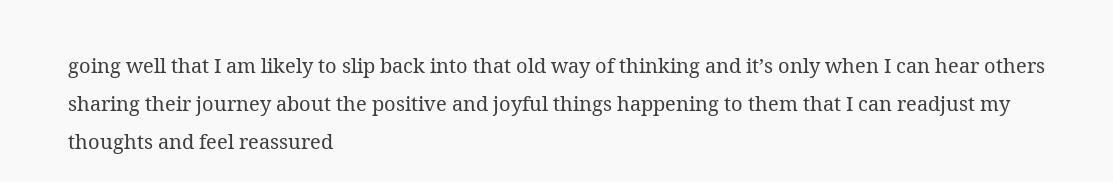going well that I am likely to slip back into that old way of thinking and it’s only when I can hear others sharing their journey about the positive and joyful things happening to them that I can readjust my thoughts and feel reassured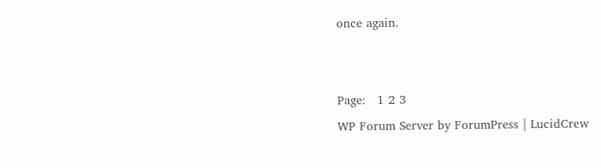once again.


Page:   1 2 3
WP Forum Server by ForumPress | LucidCrew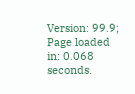Version: 99.9; Page loaded in: 0.068 seconds.